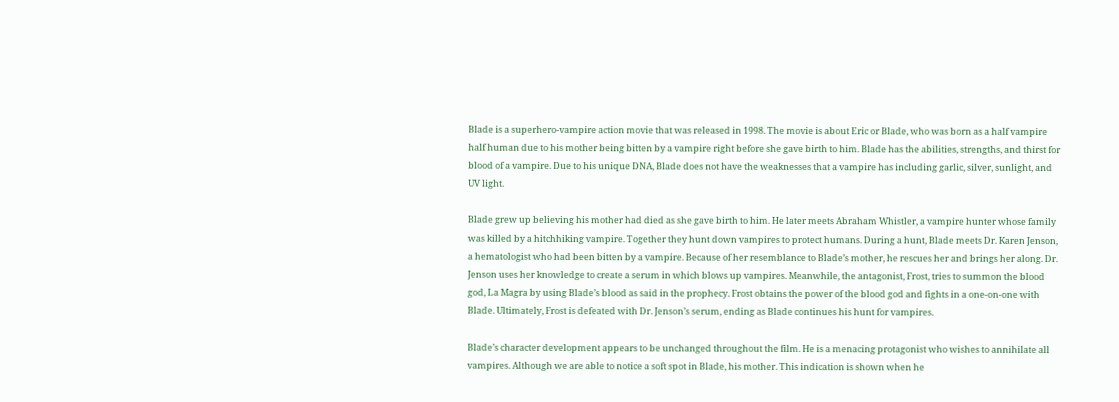Blade is a superhero-vampire action movie that was released in 1998. The movie is about Eric or Blade, who was born as a half vampire half human due to his mother being bitten by a vampire right before she gave birth to him. Blade has the abilities, strengths, and thirst for blood of a vampire. Due to his unique DNA, Blade does not have the weaknesses that a vampire has including garlic, silver, sunlight, and UV light.

Blade grew up believing his mother had died as she gave birth to him. He later meets Abraham Whistler, a vampire hunter whose family was killed by a hitchhiking vampire. Together they hunt down vampires to protect humans. During a hunt, Blade meets Dr. Karen Jenson, a hematologist who had been bitten by a vampire. Because of her resemblance to Blade’s mother, he rescues her and brings her along. Dr. Jenson uses her knowledge to create a serum in which blows up vampires. Meanwhile, the antagonist, Frost, tries to summon the blood god, La Magra by using Blade’s blood as said in the prophecy. Frost obtains the power of the blood god and fights in a one-on-one with Blade. Ultimately, Frost is defeated with Dr. Jenson’s serum, ending as Blade continues his hunt for vampires.

Blade’s character development appears to be unchanged throughout the film. He is a menacing protagonist who wishes to annihilate all vampires. Although we are able to notice a soft spot in Blade, his mother. This indication is shown when he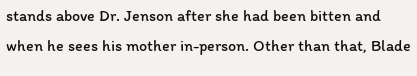stands above Dr. Jenson after she had been bitten and when he sees his mother in-person. Other than that, Blade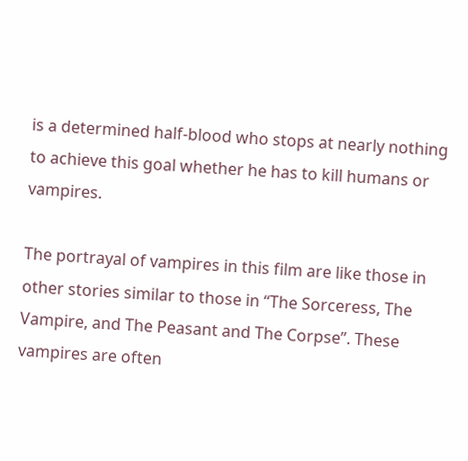is a determined half-blood who stops at nearly nothing to achieve this goal whether he has to kill humans or vampires.

The portrayal of vampires in this film are like those in other stories similar to those in “The Sorceress, The Vampire, and The Peasant and The Corpse”. These vampires are often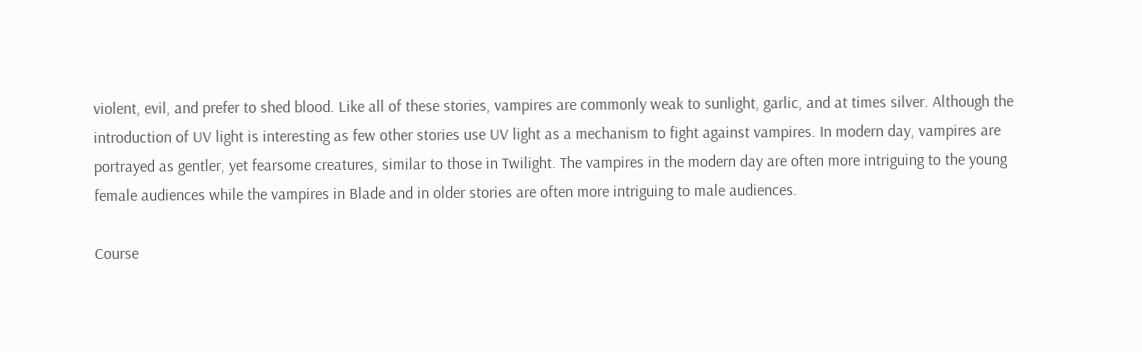violent, evil, and prefer to shed blood. Like all of these stories, vampires are commonly weak to sunlight, garlic, and at times silver. Although the introduction of UV light is interesting as few other stories use UV light as a mechanism to fight against vampires. In modern day, vampires are portrayed as gentler, yet fearsome creatures, similar to those in Twilight. The vampires in the modern day are often more intriguing to the young female audiences while the vampires in Blade and in older stories are often more intriguing to male audiences.

Course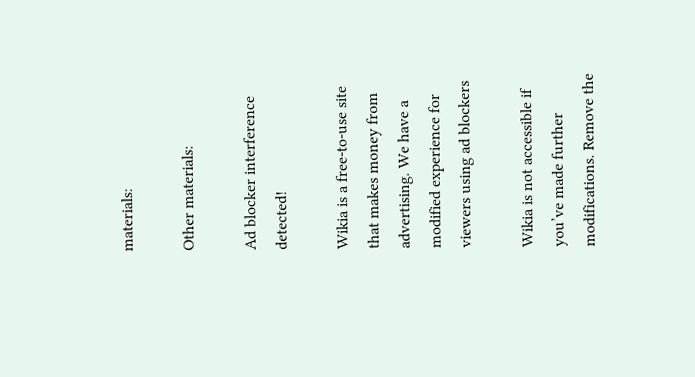materials:

Other materials:

Ad blocker interference detected!

Wikia is a free-to-use site that makes money from advertising. We have a modified experience for viewers using ad blockers

Wikia is not accessible if you’ve made further modifications. Remove the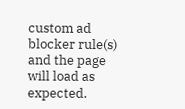custom ad blocker rule(s) and the page will load as expected.